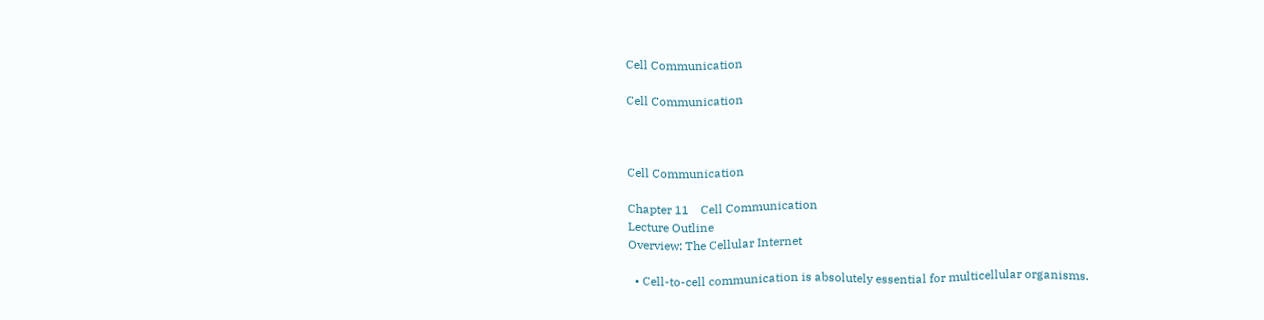Cell Communication

Cell Communication



Cell Communication

Chapter 11    Cell Communication
Lecture Outline
Overview: The Cellular Internet

  • Cell-to-cell communication is absolutely essential for multicellular organisms.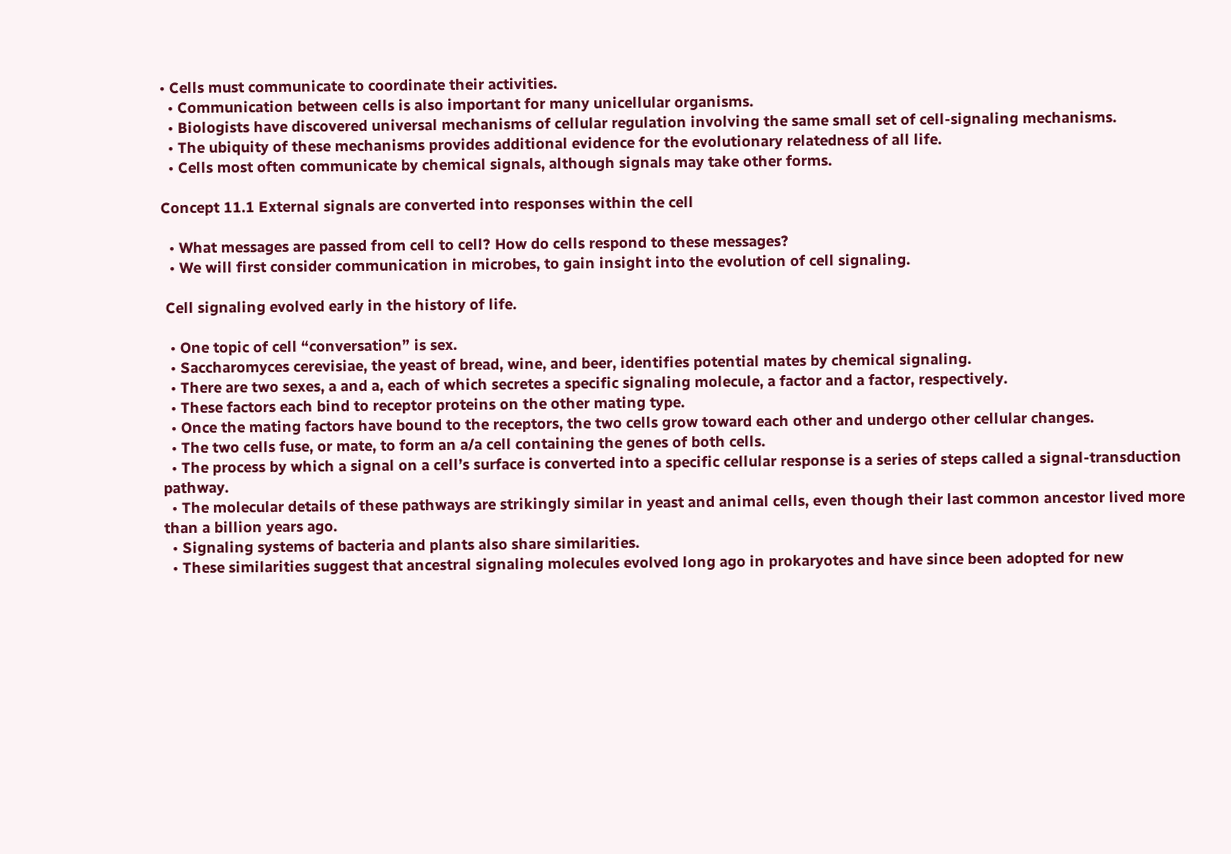• Cells must communicate to coordinate their activities.
  • Communication between cells is also important for many unicellular organisms.
  • Biologists have discovered universal mechanisms of cellular regulation involving the same small set of cell-signaling mechanisms.
  • The ubiquity of these mechanisms provides additional evidence for the evolutionary relatedness of all life.
  • Cells most often communicate by chemical signals, although signals may take other forms.

Concept 11.1 External signals are converted into responses within the cell

  • What messages are passed from cell to cell? How do cells respond to these messages?
  • We will first consider communication in microbes, to gain insight into the evolution of cell signaling.

 Cell signaling evolved early in the history of life.

  • One topic of cell “conversation” is sex.
  • Saccharomyces cerevisiae, the yeast of bread, wine, and beer, identifies potential mates by chemical signaling.
  • There are two sexes, a and a, each of which secretes a specific signaling molecule, a factor and a factor, respectively.
  • These factors each bind to receptor proteins on the other mating type.
  • Once the mating factors have bound to the receptors, the two cells grow toward each other and undergo other cellular changes.
  • The two cells fuse, or mate, to form an a/a cell containing the genes of both cells.
  • The process by which a signal on a cell’s surface is converted into a specific cellular response is a series of steps called a signal-transduction pathway.
  • The molecular details of these pathways are strikingly similar in yeast and animal cells, even though their last common ancestor lived more than a billion years ago.
  • Signaling systems of bacteria and plants also share similarities.
  • These similarities suggest that ancestral signaling molecules evolved long ago in prokaryotes and have since been adopted for new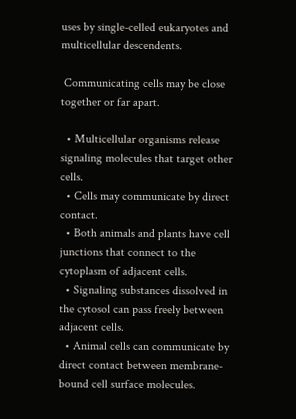uses by single-celled eukaryotes and multicellular descendents.

 Communicating cells may be close together or far apart.

  • Multicellular organisms release signaling molecules that target other cells.
  • Cells may communicate by direct contact.
  • Both animals and plants have cell junctions that connect to the cytoplasm of adjacent cells.
  • Signaling substances dissolved in the cytosol can pass freely between adjacent cells.
  • Animal cells can communicate by direct contact between membrane-bound cell surface molecules.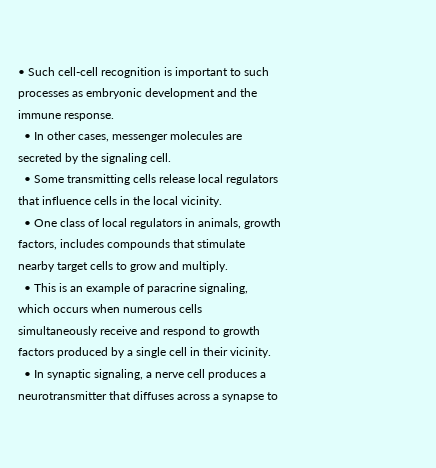• Such cell-cell recognition is important to such processes as embryonic development and the immune response.
  • In other cases, messenger molecules are secreted by the signaling cell.
  • Some transmitting cells release local regulators that influence cells in the local vicinity.
  • One class of local regulators in animals, growth factors, includes compounds that stimulate nearby target cells to grow and multiply.
  • This is an example of paracrine signaling, which occurs when numerous cells simultaneously receive and respond to growth factors produced by a single cell in their vicinity.
  • In synaptic signaling, a nerve cell produces a neurotransmitter that diffuses across a synapse to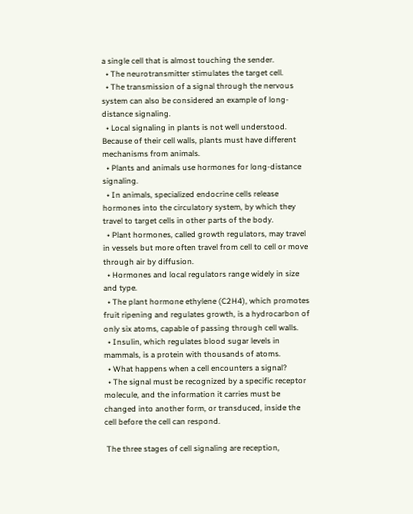a single cell that is almost touching the sender.
  • The neurotransmitter stimulates the target cell.
  • The transmission of a signal through the nervous system can also be considered an example of long-distance signaling.
  • Local signaling in plants is not well understood. Because of their cell walls, plants must have different mechanisms from animals.
  • Plants and animals use hormones for long-distance signaling.
  • In animals, specialized endocrine cells release hormones into the circulatory system, by which they travel to target cells in other parts of the body.
  • Plant hormones, called growth regulators, may travel in vessels but more often travel from cell to cell or move through air by diffusion.
  • Hormones and local regulators range widely in size and type.
  • The plant hormone ethylene (C2H4), which promotes fruit ripening and regulates growth, is a hydrocarbon of only six atoms, capable of passing through cell walls.
  • Insulin, which regulates blood sugar levels in mammals, is a protein with thousands of atoms.
  • What happens when a cell encounters a signal?
  • The signal must be recognized by a specific receptor molecule, and the information it carries must be changed into another form, or transduced, inside the cell before the cell can respond.

 The three stages of cell signaling are reception,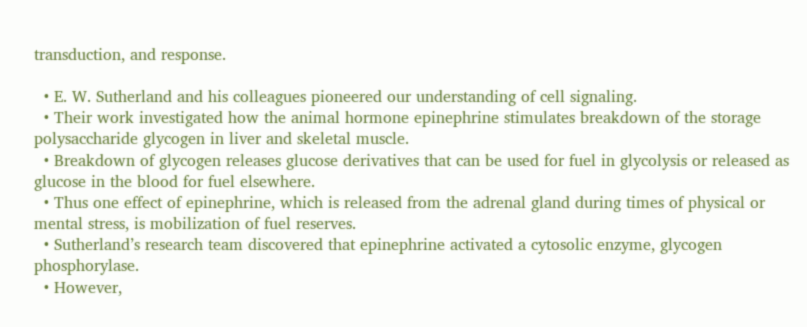transduction, and response.

  • E. W. Sutherland and his colleagues pioneered our understanding of cell signaling.
  • Their work investigated how the animal hormone epinephrine stimulates breakdown of the storage polysaccharide glycogen in liver and skeletal muscle.
  • Breakdown of glycogen releases glucose derivatives that can be used for fuel in glycolysis or released as glucose in the blood for fuel elsewhere.
  • Thus one effect of epinephrine, which is released from the adrenal gland during times of physical or mental stress, is mobilization of fuel reserves.
  • Sutherland’s research team discovered that epinephrine activated a cytosolic enzyme, glycogen phosphorylase.
  • However,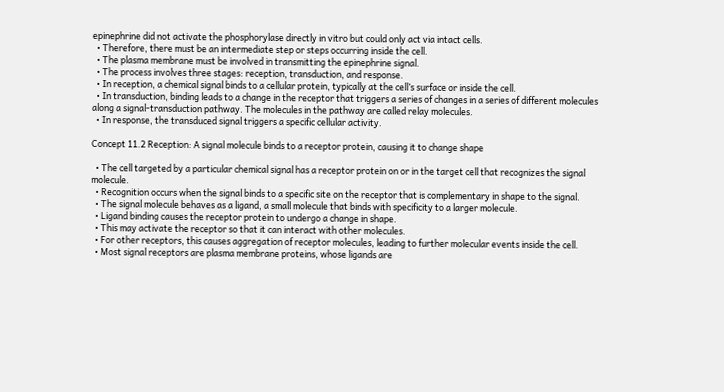epinephrine did not activate the phosphorylase directly in vitro but could only act via intact cells.
  • Therefore, there must be an intermediate step or steps occurring inside the cell.
  • The plasma membrane must be involved in transmitting the epinephrine signal.
  • The process involves three stages: reception, transduction, and response.
  • In reception, a chemical signal binds to a cellular protein, typically at the cell’s surface or inside the cell.
  • In transduction, binding leads to a change in the receptor that triggers a series of changes in a series of different molecules along a signal-transduction pathway. The molecules in the pathway are called relay molecules.
  • In response, the transduced signal triggers a specific cellular activity.

Concept 11.2 Reception: A signal molecule binds to a receptor protein, causing it to change shape

  • The cell targeted by a particular chemical signal has a receptor protein on or in the target cell that recognizes the signal molecule.
  • Recognition occurs when the signal binds to a specific site on the receptor that is complementary in shape to the signal.
  • The signal molecule behaves as a ligand, a small molecule that binds with specificity to a larger molecule.
  • Ligand binding causes the receptor protein to undergo a change in shape.
  • This may activate the receptor so that it can interact with other molecules.
  • For other receptors, this causes aggregation of receptor molecules, leading to further molecular events inside the cell.
  • Most signal receptors are plasma membrane proteins, whose ligands are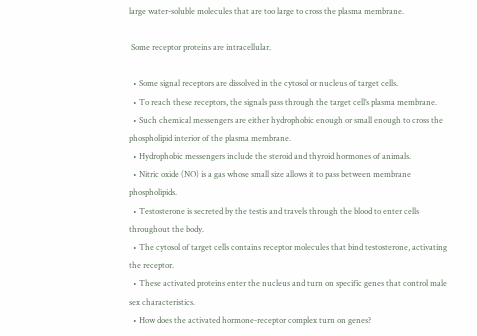large water-soluble molecules that are too large to cross the plasma membrane.

 Some receptor proteins are intracellular.

  • Some signal receptors are dissolved in the cytosol or nucleus of target cells.
  • To reach these receptors, the signals pass through the target cell’s plasma membrane.
  • Such chemical messengers are either hydrophobic enough or small enough to cross the phospholipid interior of the plasma membrane.
  • Hydrophobic messengers include the steroid and thyroid hormones of animals.
  • Nitric oxide (NO) is a gas whose small size allows it to pass between membrane phospholipids.
  • Testosterone is secreted by the testis and travels through the blood to enter cells throughout the body.
  • The cytosol of target cells contains receptor molecules that bind testosterone, activating the receptor.
  • These activated proteins enter the nucleus and turn on specific genes that control male sex characteristics.
  • How does the activated hormone-receptor complex turn on genes?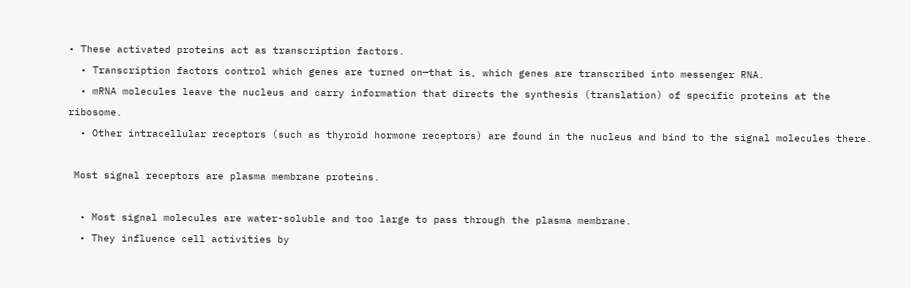• These activated proteins act as transcription factors.
  • Transcription factors control which genes are turned on—that is, which genes are transcribed into messenger RNA.
  • mRNA molecules leave the nucleus and carry information that directs the synthesis (translation) of specific proteins at the ribosome.
  • Other intracellular receptors (such as thyroid hormone receptors) are found in the nucleus and bind to the signal molecules there.

 Most signal receptors are plasma membrane proteins.

  • Most signal molecules are water-soluble and too large to pass through the plasma membrane.
  • They influence cell activities by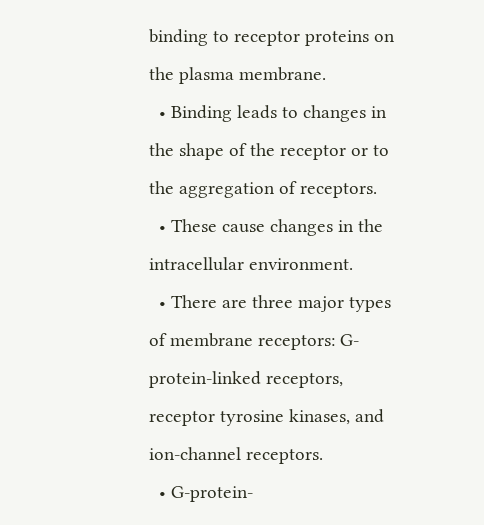binding to receptor proteins on the plasma membrane.
  • Binding leads to changes in the shape of the receptor or to the aggregation of receptors.
  • These cause changes in the intracellular environment.
  • There are three major types of membrane receptors: G-protein-linked receptors, receptor tyrosine kinases, and ion-channel receptors.
  • G-protein-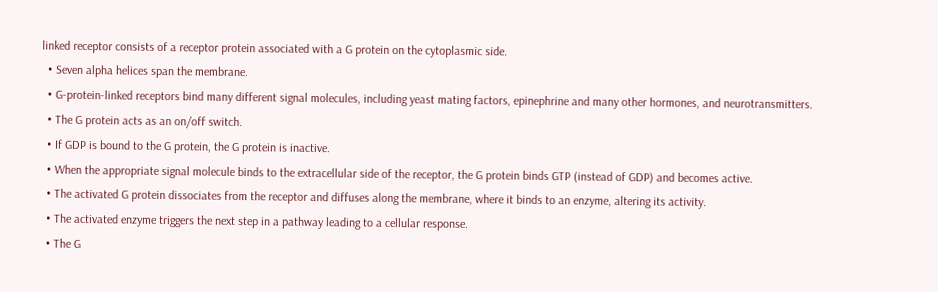linked receptor consists of a receptor protein associated with a G protein on the cytoplasmic side.
  • Seven alpha helices span the membrane.
  • G-protein-linked receptors bind many different signal molecules, including yeast mating factors, epinephrine and many other hormones, and neurotransmitters.
  • The G protein acts as an on/off switch.
  • If GDP is bound to the G protein, the G protein is inactive.
  • When the appropriate signal molecule binds to the extracellular side of the receptor, the G protein binds GTP (instead of GDP) and becomes active.
  • The activated G protein dissociates from the receptor and diffuses along the membrane, where it binds to an enzyme, altering its activity.
  • The activated enzyme triggers the next step in a pathway leading to a cellular response.
  • The G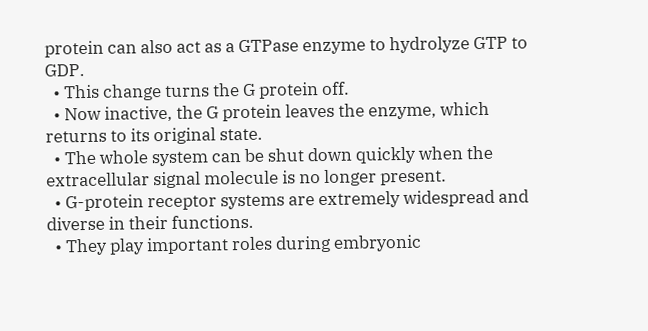protein can also act as a GTPase enzyme to hydrolyze GTP to GDP.
  • This change turns the G protein off.
  • Now inactive, the G protein leaves the enzyme, which returns to its original state.
  • The whole system can be shut down quickly when the extracellular signal molecule is no longer present.
  • G-protein receptor systems are extremely widespread and diverse in their functions.
  • They play important roles during embryonic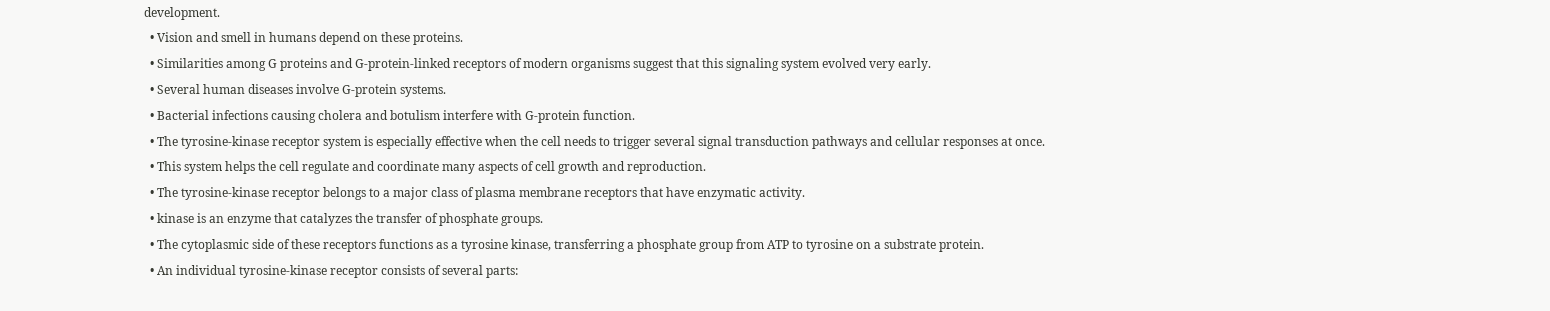development.
  • Vision and smell in humans depend on these proteins.
  • Similarities among G proteins and G-protein-linked receptors of modern organisms suggest that this signaling system evolved very early.
  • Several human diseases involve G-protein systems.
  • Bacterial infections causing cholera and botulism interfere with G-protein function.
  • The tyrosine-kinase receptor system is especially effective when the cell needs to trigger several signal transduction pathways and cellular responses at once.
  • This system helps the cell regulate and coordinate many aspects of cell growth and reproduction.
  • The tyrosine-kinase receptor belongs to a major class of plasma membrane receptors that have enzymatic activity.
  • kinase is an enzyme that catalyzes the transfer of phosphate groups.
  • The cytoplasmic side of these receptors functions as a tyrosine kinase, transferring a phosphate group from ATP to tyrosine on a substrate protein.
  • An individual tyrosine-kinase receptor consists of several parts: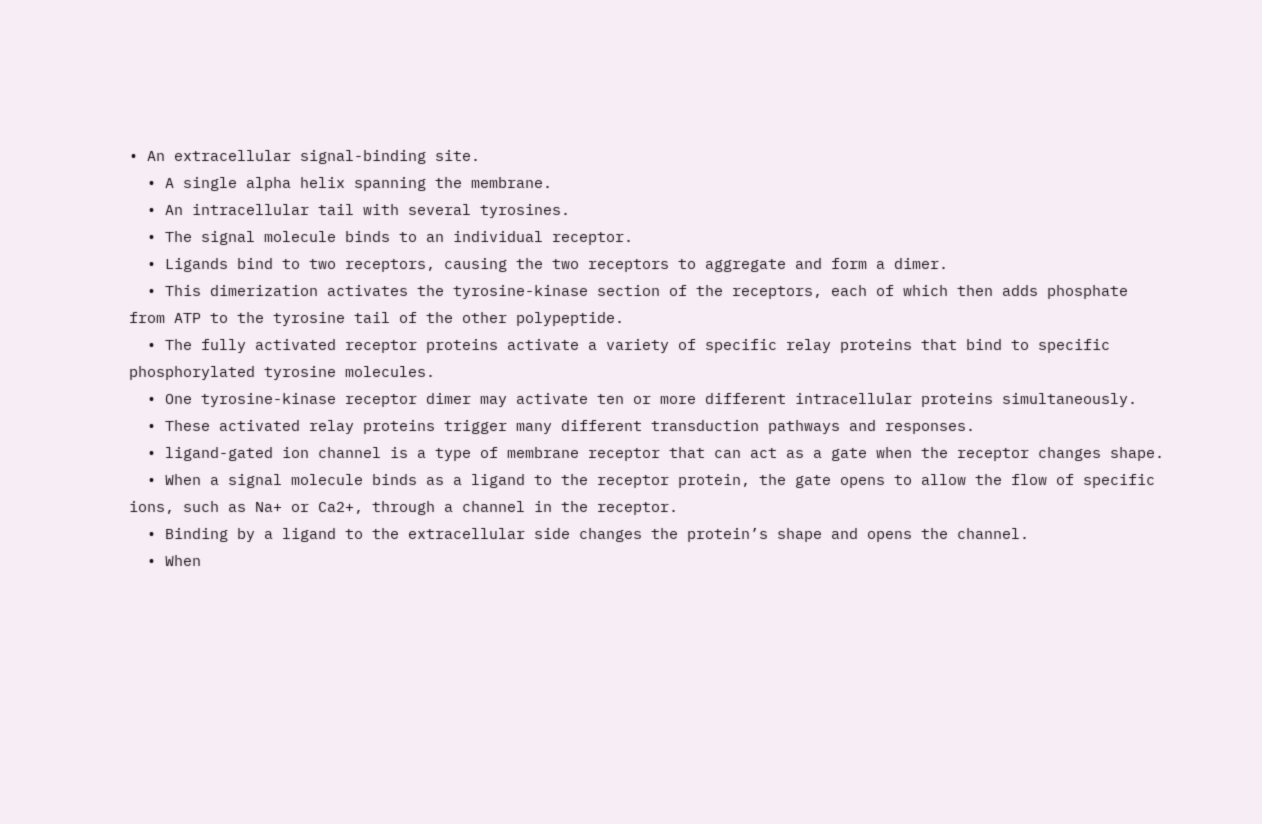• An extracellular signal-binding site.
  • A single alpha helix spanning the membrane.
  • An intracellular tail with several tyrosines.
  • The signal molecule binds to an individual receptor.
  • Ligands bind to two receptors, causing the two receptors to aggregate and form a dimer.
  • This dimerization activates the tyrosine-kinase section of the receptors, each of which then adds phosphate from ATP to the tyrosine tail of the other polypeptide.
  • The fully activated receptor proteins activate a variety of specific relay proteins that bind to specific phosphorylated tyrosine molecules.
  • One tyrosine-kinase receptor dimer may activate ten or more different intracellular proteins simultaneously.
  • These activated relay proteins trigger many different transduction pathways and responses.
  • ligand-gated ion channel is a type of membrane receptor that can act as a gate when the receptor changes shape.
  • When a signal molecule binds as a ligand to the receptor protein, the gate opens to allow the flow of specific ions, such as Na+ or Ca2+, through a channel in the receptor.
  • Binding by a ligand to the extracellular side changes the protein’s shape and opens the channel.
  • When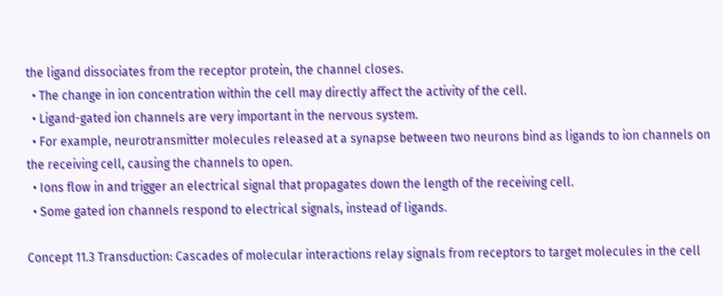the ligand dissociates from the receptor protein, the channel closes.
  • The change in ion concentration within the cell may directly affect the activity of the cell.
  • Ligand-gated ion channels are very important in the nervous system.
  • For example, neurotransmitter molecules released at a synapse between two neurons bind as ligands to ion channels on the receiving cell, causing the channels to open.
  • Ions flow in and trigger an electrical signal that propagates down the length of the receiving cell.
  • Some gated ion channels respond to electrical signals, instead of ligands.

Concept 11.3 Transduction: Cascades of molecular interactions relay signals from receptors to target molecules in the cell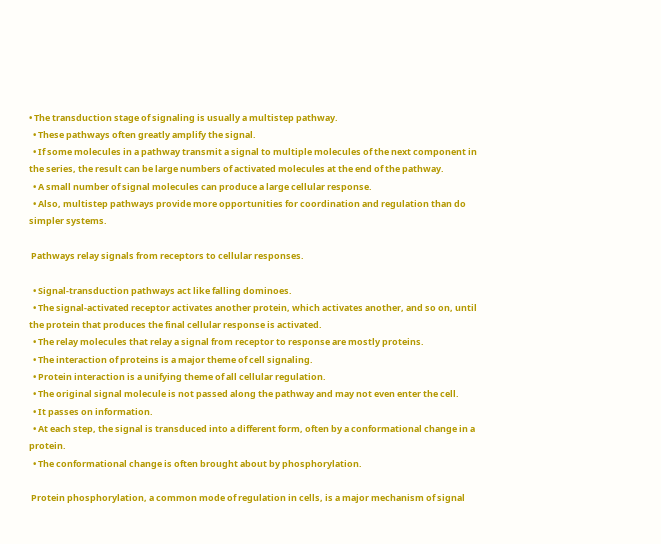• The transduction stage of signaling is usually a multistep pathway.
  • These pathways often greatly amplify the signal.
  • If some molecules in a pathway transmit a signal to multiple molecules of the next component in the series, the result can be large numbers of activated molecules at the end of the pathway.
  • A small number of signal molecules can produce a large cellular response.
  • Also, multistep pathways provide more opportunities for coordination and regulation than do simpler systems.

 Pathways relay signals from receptors to cellular responses.

  • Signal-transduction pathways act like falling dominoes.
  • The signal-activated receptor activates another protein, which activates another, and so on, until the protein that produces the final cellular response is activated.
  • The relay molecules that relay a signal from receptor to response are mostly proteins.
  • The interaction of proteins is a major theme of cell signaling.
  • Protein interaction is a unifying theme of all cellular regulation.
  • The original signal molecule is not passed along the pathway and may not even enter the cell.
  • It passes on information.
  • At each step, the signal is transduced into a different form, often by a conformational change in a protein.
  • The conformational change is often brought about by phosphorylation.

 Protein phosphorylation, a common mode of regulation in cells, is a major mechanism of signal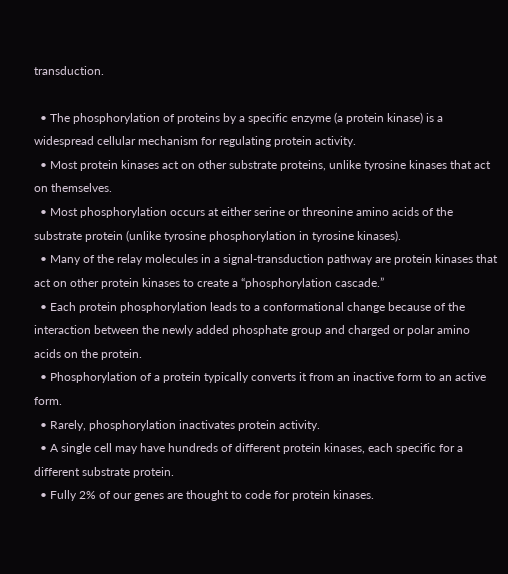transduction.

  • The phosphorylation of proteins by a specific enzyme (a protein kinase) is a widespread cellular mechanism for regulating protein activity.
  • Most protein kinases act on other substrate proteins, unlike tyrosine kinases that act on themselves.
  • Most phosphorylation occurs at either serine or threonine amino acids of the substrate protein (unlike tyrosine phosphorylation in tyrosine kinases).
  • Many of the relay molecules in a signal-transduction pathway are protein kinases that act on other protein kinases to create a “phosphorylation cascade.”
  • Each protein phosphorylation leads to a conformational change because of the interaction between the newly added phosphate group and charged or polar amino acids on the protein.
  • Phosphorylation of a protein typically converts it from an inactive form to an active form.
  • Rarely, phosphorylation inactivates protein activity.
  • A single cell may have hundreds of different protein kinases, each specific for a different substrate protein.
  • Fully 2% of our genes are thought to code for protein kinases.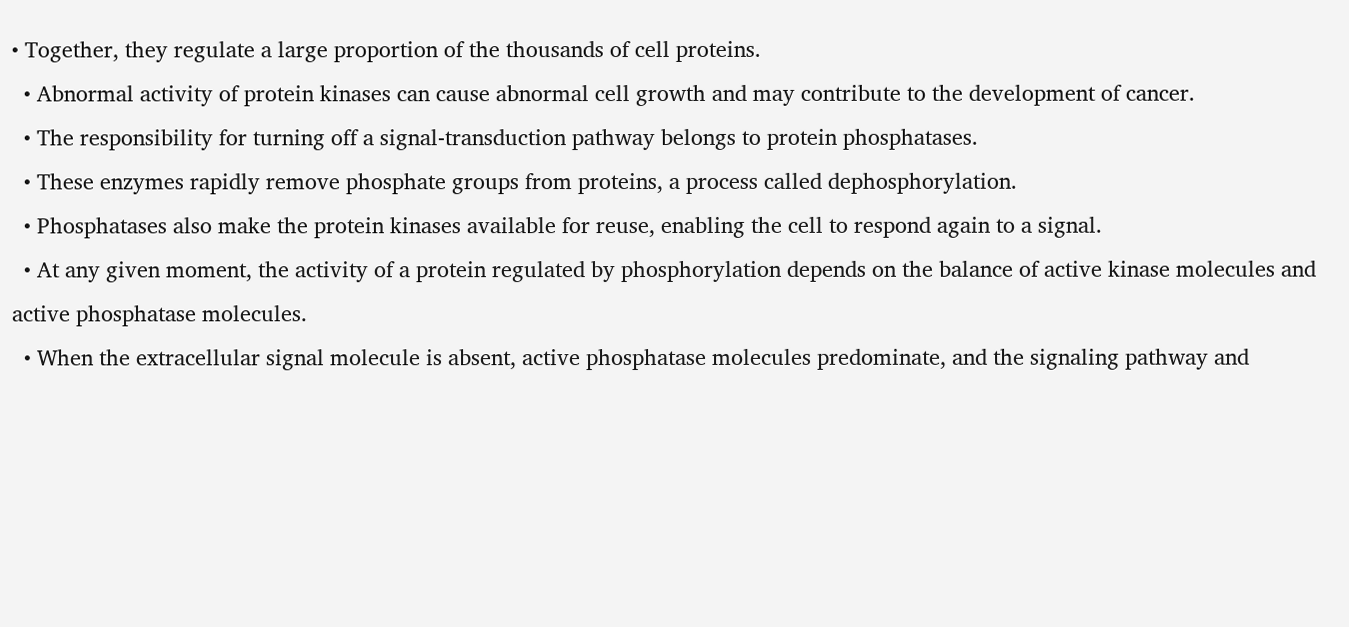• Together, they regulate a large proportion of the thousands of cell proteins.
  • Abnormal activity of protein kinases can cause abnormal cell growth and may contribute to the development of cancer.
  • The responsibility for turning off a signal-transduction pathway belongs to protein phosphatases.
  • These enzymes rapidly remove phosphate groups from proteins, a process called dephosphorylation.
  • Phosphatases also make the protein kinases available for reuse, enabling the cell to respond again to a signal.
  • At any given moment, the activity of a protein regulated by phosphorylation depends on the balance of active kinase molecules and active phosphatase molecules.
  • When the extracellular signal molecule is absent, active phosphatase molecules predominate, and the signaling pathway and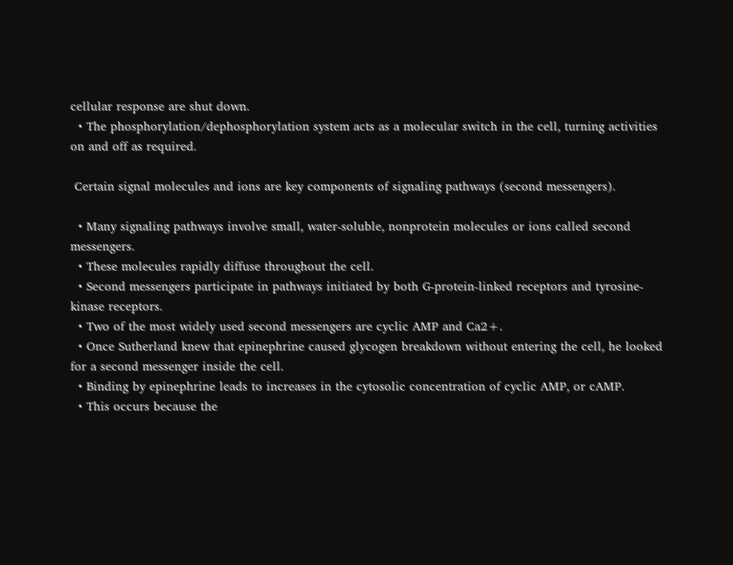cellular response are shut down.
  • The phosphorylation/dephosphorylation system acts as a molecular switch in the cell, turning activities on and off as required.

 Certain signal molecules and ions are key components of signaling pathways (second messengers).

  • Many signaling pathways involve small, water-soluble, nonprotein molecules or ions called second messengers.
  • These molecules rapidly diffuse throughout the cell.
  • Second messengers participate in pathways initiated by both G-protein-linked receptors and tyrosine-kinase receptors.
  • Two of the most widely used second messengers are cyclic AMP and Ca2+.
  • Once Sutherland knew that epinephrine caused glycogen breakdown without entering the cell, he looked for a second messenger inside the cell.
  • Binding by epinephrine leads to increases in the cytosolic concentration of cyclic AMP, or cAMP.
  • This occurs because the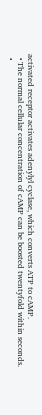activated receptor activates adenylyl cyclase, which converts ATP to cAMP.
  • The normal cellular concentration of cAMP can be boosted twentyfold within seconds.
  •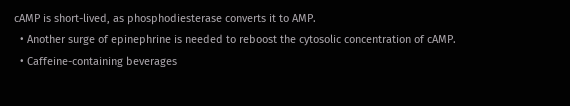cAMP is short-lived, as phosphodiesterase converts it to AMP.
  • Another surge of epinephrine is needed to reboost the cytosolic concentration of cAMP.
  • Caffeine-containing beverages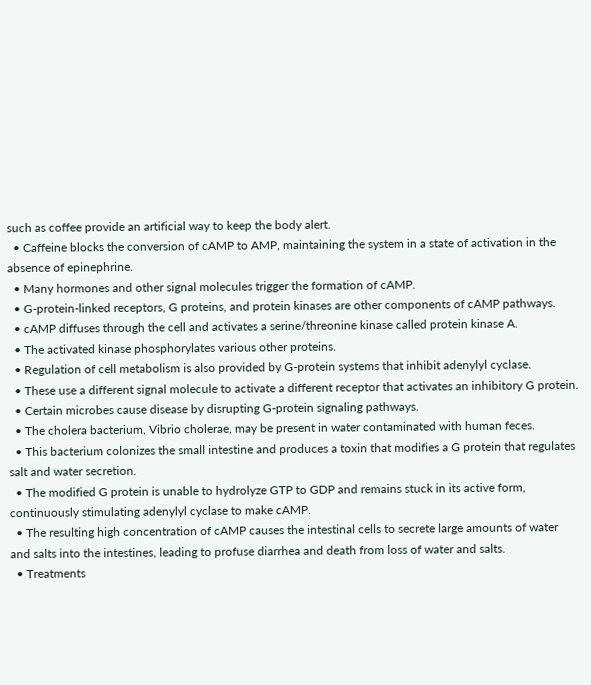such as coffee provide an artificial way to keep the body alert.
  • Caffeine blocks the conversion of cAMP to AMP, maintaining the system in a state of activation in the absence of epinephrine.
  • Many hormones and other signal molecules trigger the formation of cAMP.
  • G-protein-linked receptors, G proteins, and protein kinases are other components of cAMP pathways.
  • cAMP diffuses through the cell and activates a serine/threonine kinase called protein kinase A.
  • The activated kinase phosphorylates various other proteins.
  • Regulation of cell metabolism is also provided by G-protein systems that inhibit adenylyl cyclase.
  • These use a different signal molecule to activate a different receptor that activates an inhibitory G protein.
  • Certain microbes cause disease by disrupting G-protein signaling pathways.
  • The cholera bacterium, Vibrio cholerae, may be present in water contaminated with human feces.
  • This bacterium colonizes the small intestine and produces a toxin that modifies a G protein that regulates salt and water secretion.
  • The modified G protein is unable to hydrolyze GTP to GDP and remains stuck in its active form, continuously stimulating adenylyl cyclase to make cAMP.
  • The resulting high concentration of cAMP causes the intestinal cells to secrete large amounts of water and salts into the intestines, leading to profuse diarrhea and death from loss of water and salts.
  • Treatments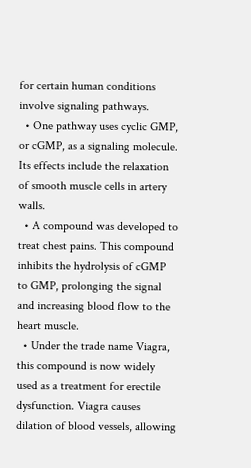for certain human conditions involve signaling pathways.
  • One pathway uses cyclic GMP, or cGMP, as a signaling molecule. Its effects include the relaxation of smooth muscle cells in artery walls.
  • A compound was developed to treat chest pains. This compound inhibits the hydrolysis of cGMP to GMP, prolonging the signal and increasing blood flow to the heart muscle.
  • Under the trade name Viagra, this compound is now widely used as a treatment for erectile dysfunction. Viagra causes dilation of blood vessels, allowing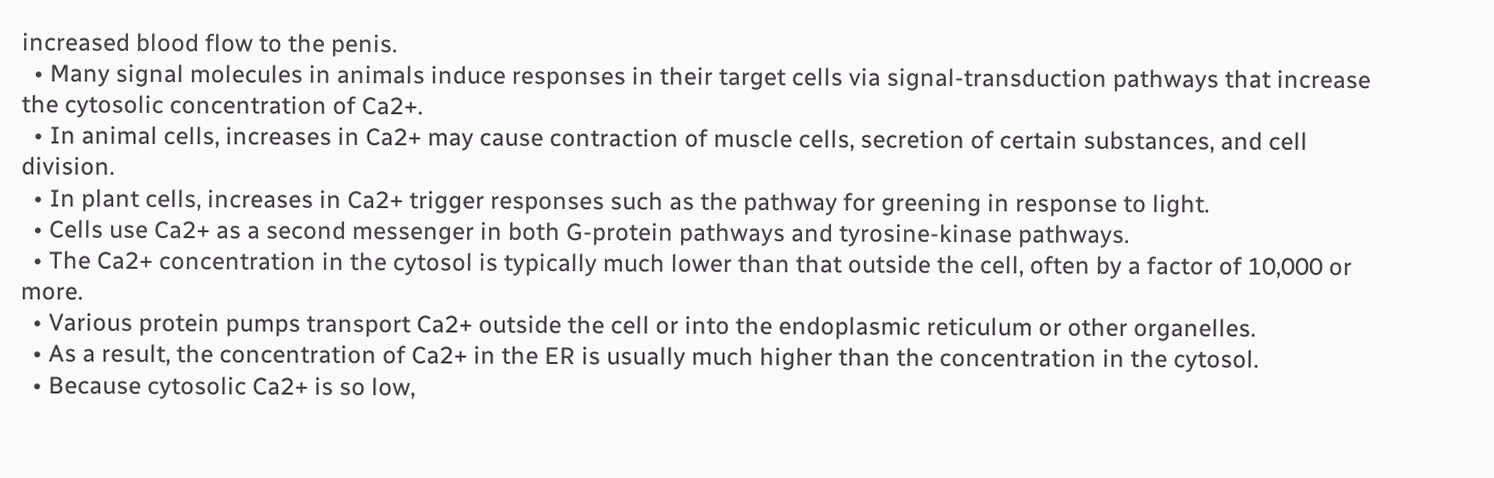increased blood flow to the penis.
  • Many signal molecules in animals induce responses in their target cells via signal-transduction pathways that increase the cytosolic concentration of Ca2+.
  • In animal cells, increases in Ca2+ may cause contraction of muscle cells, secretion of certain substances, and cell division.
  • In plant cells, increases in Ca2+ trigger responses such as the pathway for greening in response to light.
  • Cells use Ca2+ as a second messenger in both G-protein pathways and tyrosine-kinase pathways.
  • The Ca2+ concentration in the cytosol is typically much lower than that outside the cell, often by a factor of 10,000 or more.
  • Various protein pumps transport Ca2+ outside the cell or into the endoplasmic reticulum or other organelles.
  • As a result, the concentration of Ca2+ in the ER is usually much higher than the concentration in the cytosol.
  • Because cytosolic Ca2+ is so low,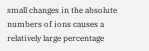small changes in the absolute numbers of ions causes a relatively large percentage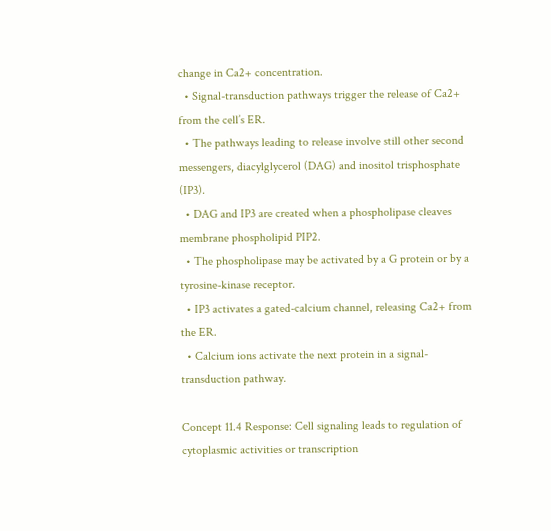change in Ca2+ concentration.
  • Signal-transduction pathways trigger the release of Ca2+ from the cell’s ER.
  • The pathways leading to release involve still other second messengers, diacylglycerol (DAG) and inositol trisphosphate (IP3).
  • DAG and IP3 are created when a phospholipase cleaves membrane phospholipid PIP2.
  • The phospholipase may be activated by a G protein or by a tyrosine-kinase receptor.
  • IP3 activates a gated-calcium channel, releasing Ca2+ from the ER.
  • Calcium ions activate the next protein in a signal-transduction pathway.

Concept 11.4 Response: Cell signaling leads to regulation of cytoplasmic activities or transcription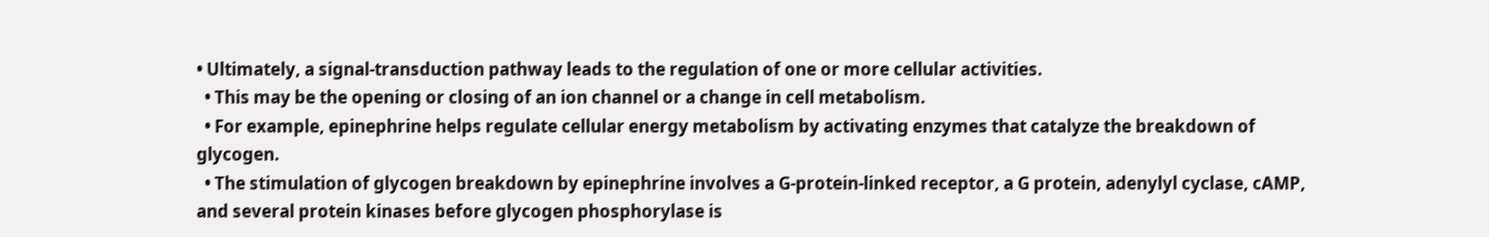• Ultimately, a signal-transduction pathway leads to the regulation of one or more cellular activities.
  • This may be the opening or closing of an ion channel or a change in cell metabolism.
  • For example, epinephrine helps regulate cellular energy metabolism by activating enzymes that catalyze the breakdown of glycogen.
  • The stimulation of glycogen breakdown by epinephrine involves a G-protein-linked receptor, a G protein, adenylyl cyclase, cAMP, and several protein kinases before glycogen phosphorylase is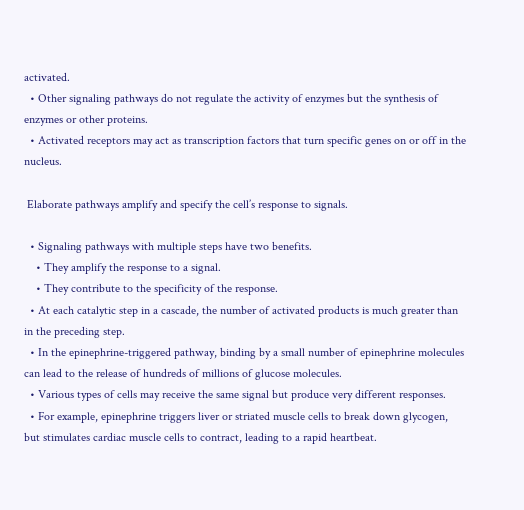activated.
  • Other signaling pathways do not regulate the activity of enzymes but the synthesis of enzymes or other proteins.
  • Activated receptors may act as transcription factors that turn specific genes on or off in the nucleus.

 Elaborate pathways amplify and specify the cell’s response to signals.

  • Signaling pathways with multiple steps have two benefits.
    • They amplify the response to a signal.
    • They contribute to the specificity of the response.
  • At each catalytic step in a cascade, the number of activated products is much greater than in the preceding step.
  • In the epinephrine-triggered pathway, binding by a small number of epinephrine molecules can lead to the release of hundreds of millions of glucose molecules.
  • Various types of cells may receive the same signal but produce very different responses.
  • For example, epinephrine triggers liver or striated muscle cells to break down glycogen, but stimulates cardiac muscle cells to contract, leading to a rapid heartbeat.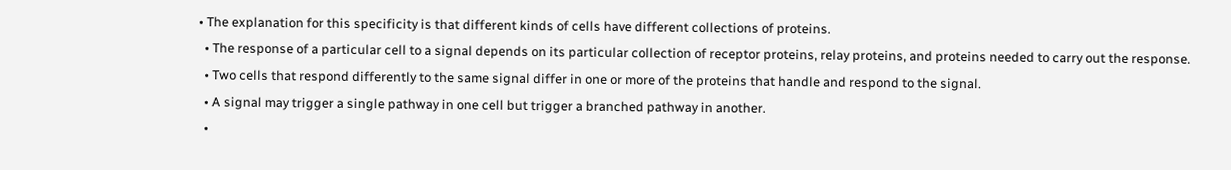• The explanation for this specificity is that different kinds of cells have different collections of proteins.
  • The response of a particular cell to a signal depends on its particular collection of receptor proteins, relay proteins, and proteins needed to carry out the response.
  • Two cells that respond differently to the same signal differ in one or more of the proteins that handle and respond to the signal.
  • A signal may trigger a single pathway in one cell but trigger a branched pathway in another.
  •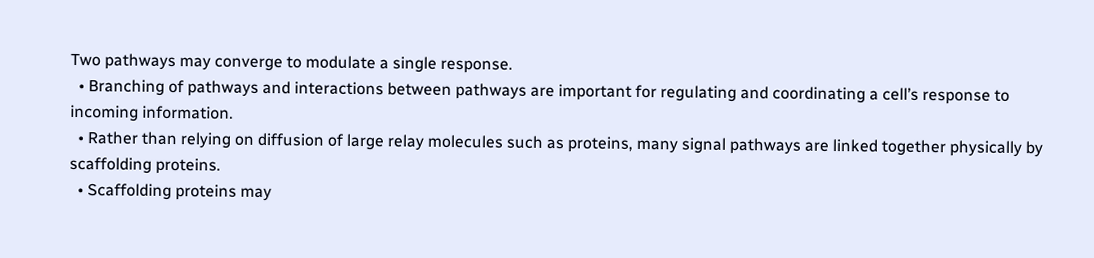Two pathways may converge to modulate a single response.
  • Branching of pathways and interactions between pathways are important for regulating and coordinating a cell’s response to incoming information.
  • Rather than relying on diffusion of large relay molecules such as proteins, many signal pathways are linked together physically by scaffolding proteins.
  • Scaffolding proteins may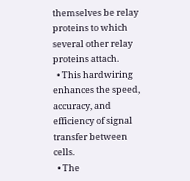themselves be relay proteins to which several other relay proteins attach.
  • This hardwiring enhances the speed, accuracy, and efficiency of signal transfer between cells.
  • The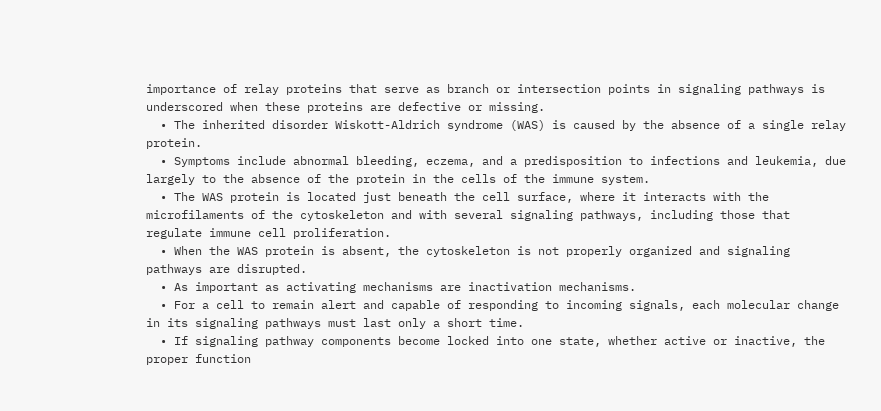importance of relay proteins that serve as branch or intersection points in signaling pathways is underscored when these proteins are defective or missing.
  • The inherited disorder Wiskott-Aldrich syndrome (WAS) is caused by the absence of a single relay protein.
  • Symptoms include abnormal bleeding, eczema, and a predisposition to infections and leukemia, due largely to the absence of the protein in the cells of the immune system.
  • The WAS protein is located just beneath the cell surface, where it interacts with the microfilaments of the cytoskeleton and with several signaling pathways, including those that regulate immune cell proliferation.
  • When the WAS protein is absent, the cytoskeleton is not properly organized and signaling pathways are disrupted.
  • As important as activating mechanisms are inactivation mechanisms.
  • For a cell to remain alert and capable of responding to incoming signals, each molecular change in its signaling pathways must last only a short time.
  • If signaling pathway components become locked into one state, whether active or inactive, the proper function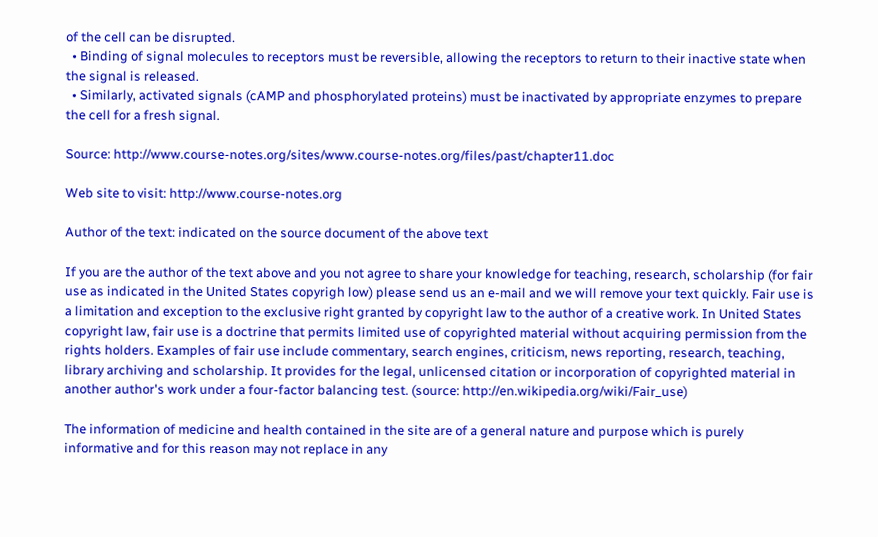of the cell can be disrupted.
  • Binding of signal molecules to receptors must be reversible, allowing the receptors to return to their inactive state when the signal is released.
  • Similarly, activated signals (cAMP and phosphorylated proteins) must be inactivated by appropriate enzymes to prepare the cell for a fresh signal.

Source: http://www.course-notes.org/sites/www.course-notes.org/files/past/chapter11.doc

Web site to visit: http://www.course-notes.org

Author of the text: indicated on the source document of the above text

If you are the author of the text above and you not agree to share your knowledge for teaching, research, scholarship (for fair use as indicated in the United States copyrigh low) please send us an e-mail and we will remove your text quickly. Fair use is a limitation and exception to the exclusive right granted by copyright law to the author of a creative work. In United States copyright law, fair use is a doctrine that permits limited use of copyrighted material without acquiring permission from the rights holders. Examples of fair use include commentary, search engines, criticism, news reporting, research, teaching, library archiving and scholarship. It provides for the legal, unlicensed citation or incorporation of copyrighted material in another author's work under a four-factor balancing test. (source: http://en.wikipedia.org/wiki/Fair_use)

The information of medicine and health contained in the site are of a general nature and purpose which is purely informative and for this reason may not replace in any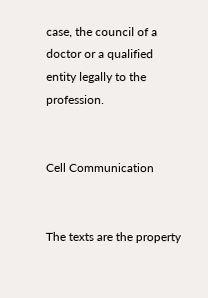case, the council of a doctor or a qualified entity legally to the profession.


Cell Communication


The texts are the property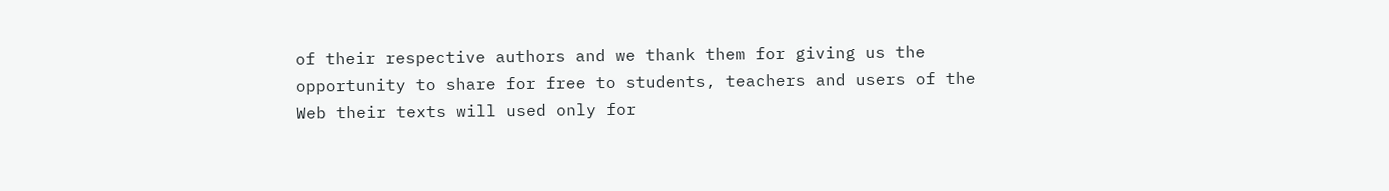of their respective authors and we thank them for giving us the opportunity to share for free to students, teachers and users of the Web their texts will used only for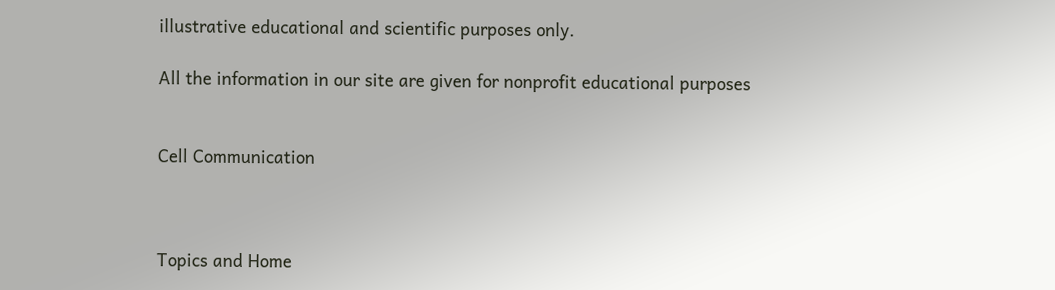illustrative educational and scientific purposes only.

All the information in our site are given for nonprofit educational purposes


Cell Communication



Topics and Home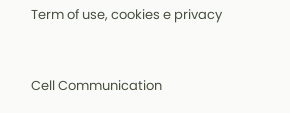Term of use, cookies e privacy


Cell Communication